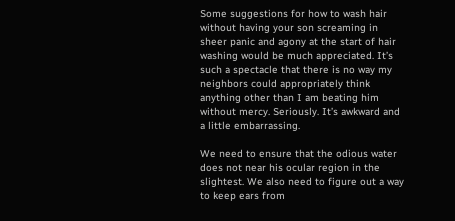Some suggestions for how to wash hair without having your son screaming in sheer panic and agony at the start of hair washing would be much appreciated. It’s such a spectacle that there is no way my neighbors could appropriately think anything other than I am beating him without mercy. Seriously. It’s awkward and a little embarrassing.

We need to ensure that the odious water does not near his ocular region in the slightest. We also need to figure out a way to keep ears from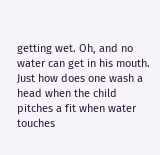getting wet. Oh, and no water can get in his mouth. Just how does one wash a head when the child pitches a fit when water touches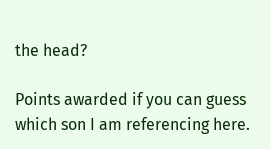the head?

Points awarded if you can guess which son I am referencing here.